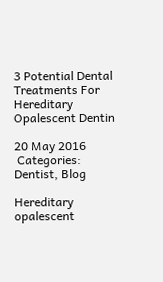3 Potential Dental Treatments For Hereditary Opalescent Dentin

20 May 2016
 Categories: Dentist, Blog

Hereditary opalescent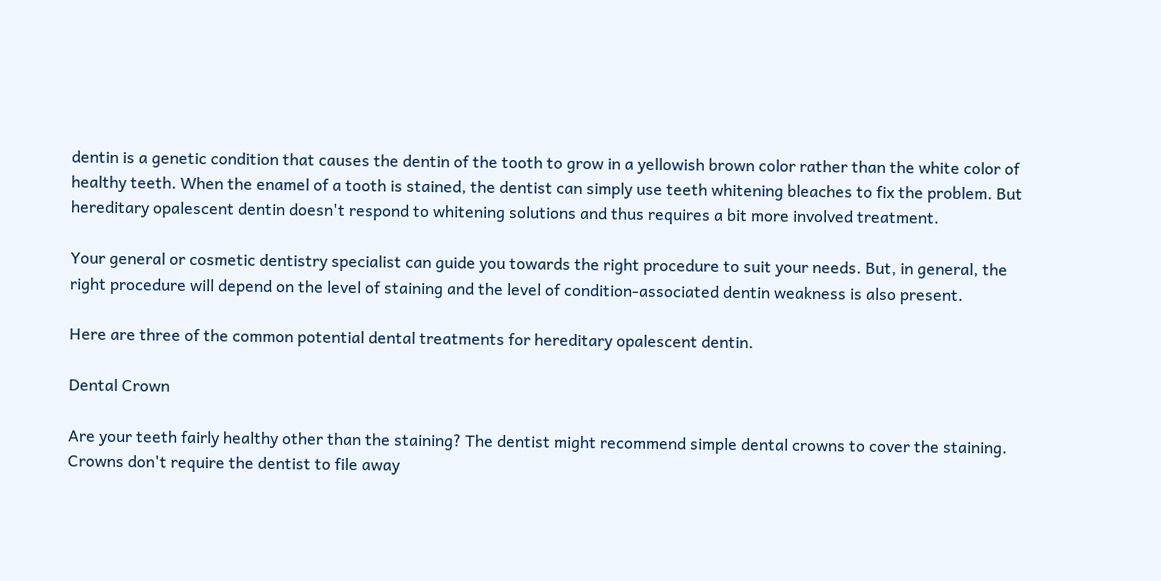dentin is a genetic condition that causes the dentin of the tooth to grow in a yellowish brown color rather than the white color of healthy teeth. When the enamel of a tooth is stained, the dentist can simply use teeth whitening bleaches to fix the problem. But hereditary opalescent dentin doesn't respond to whitening solutions and thus requires a bit more involved treatment.

Your general or cosmetic dentistry specialist can guide you towards the right procedure to suit your needs. But, in general, the right procedure will depend on the level of staining and the level of condition-associated dentin weakness is also present.

Here are three of the common potential dental treatments for hereditary opalescent dentin.

Dental Crown

Are your teeth fairly healthy other than the staining? The dentist might recommend simple dental crowns to cover the staining. Crowns don't require the dentist to file away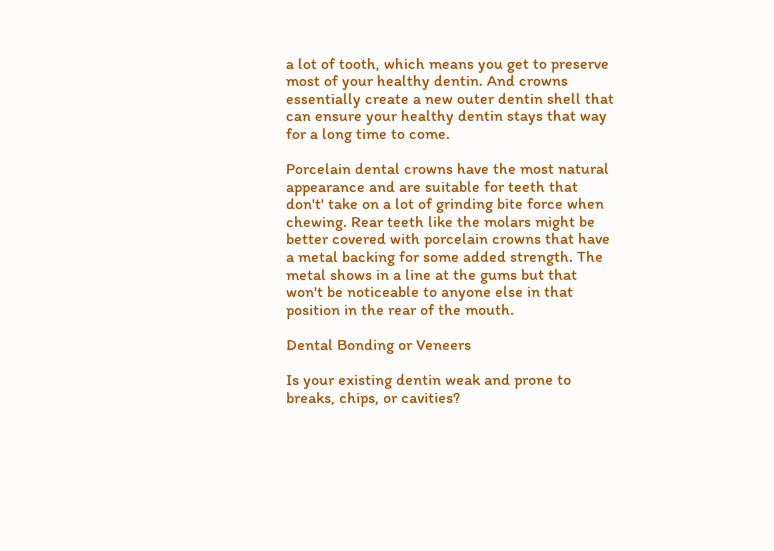a lot of tooth, which means you get to preserve most of your healthy dentin. And crowns essentially create a new outer dentin shell that can ensure your healthy dentin stays that way for a long time to come.

Porcelain dental crowns have the most natural appearance and are suitable for teeth that don't' take on a lot of grinding bite force when chewing. Rear teeth like the molars might be better covered with porcelain crowns that have a metal backing for some added strength. The metal shows in a line at the gums but that won't be noticeable to anyone else in that position in the rear of the mouth.

Dental Bonding or Veneers

Is your existing dentin weak and prone to breaks, chips, or cavities?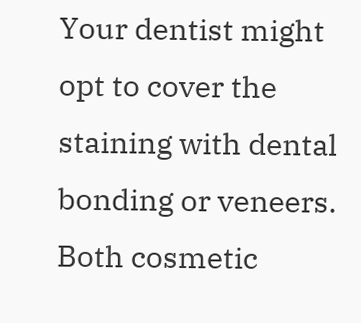Your dentist might opt to cover the staining with dental bonding or veneers. Both cosmetic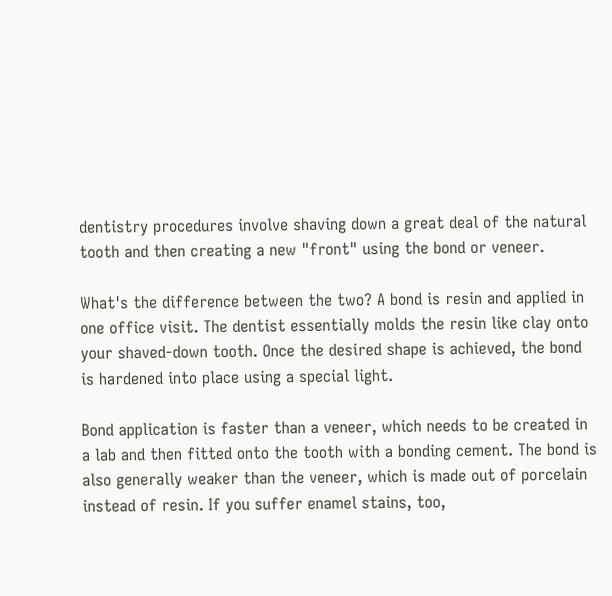dentistry procedures involve shaving down a great deal of the natural tooth and then creating a new "front" using the bond or veneer.

What's the difference between the two? A bond is resin and applied in one office visit. The dentist essentially molds the resin like clay onto your shaved-down tooth. Once the desired shape is achieved, the bond is hardened into place using a special light.

Bond application is faster than a veneer, which needs to be created in a lab and then fitted onto the tooth with a bonding cement. The bond is also generally weaker than the veneer, which is made out of porcelain instead of resin. If you suffer enamel stains, too,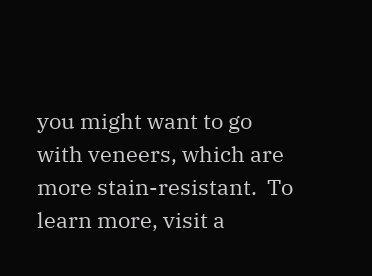you might want to go with veneers, which are more stain-resistant.  To learn more, visit a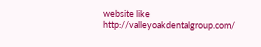website like http://valleyoakdentalgroup.com/